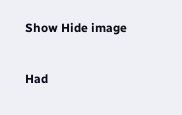Show Hide image

Had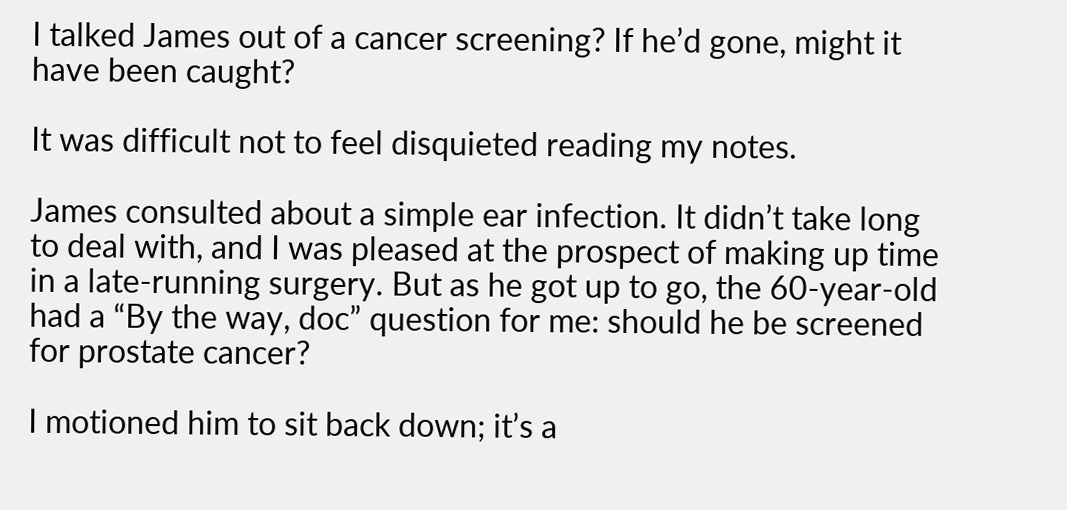I talked James out of a cancer screening? If he’d gone, might it have been caught?

It was difficult not to feel disquieted reading my notes.

James consulted about a simple ear infection. It didn’t take long to deal with, and I was pleased at the prospect of making up time in a late-running surgery. But as he got up to go, the 60-year-old had a “By the way, doc” question for me: should he be screened for prostate cancer?

I motioned him to sit back down; it’s a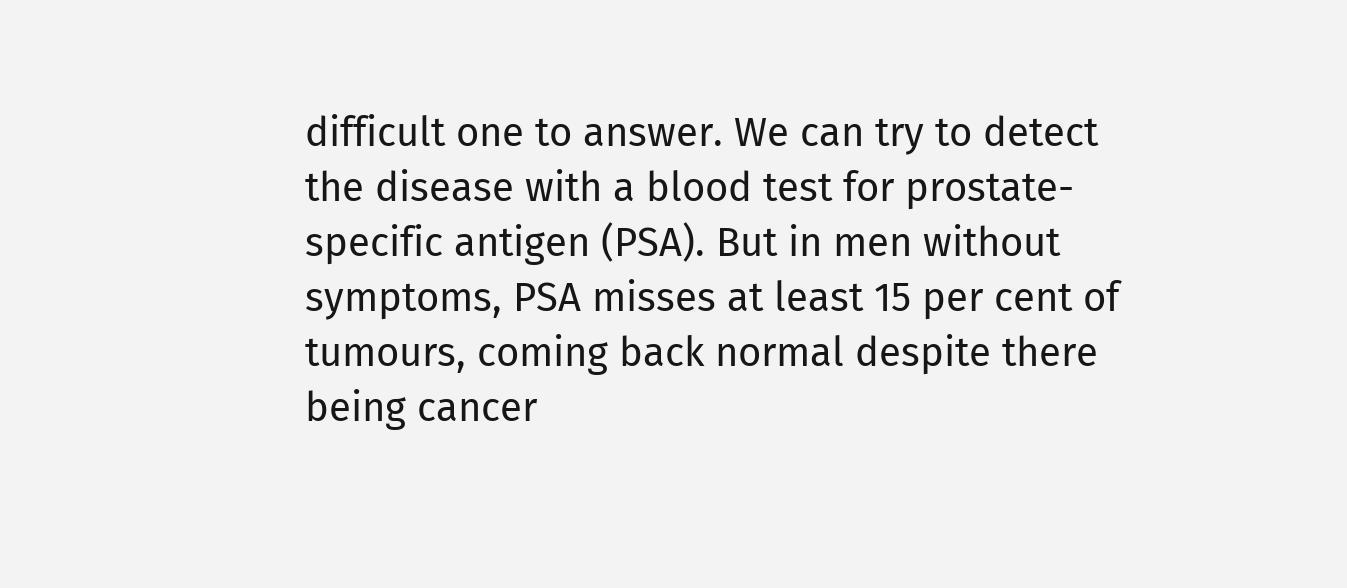difficult one to answer. We can try to detect the disease with a blood test for prostate-specific antigen (PSA). But in men without symptoms, PSA misses at least 15 per cent of tumours, coming back normal despite there being cancer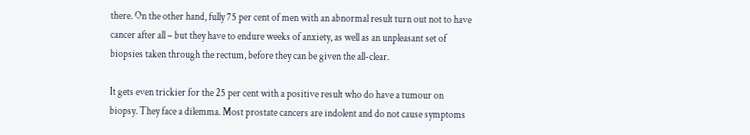there. On the other hand, fully 75 per cent of men with an abnormal result turn out not to have cancer after all – but they have to endure weeks of anxiety, as well as an unpleasant set of biopsies taken through the rectum, before they can be given the all-clear.

It gets even trickier for the 25 per cent with a positive result who do have a tumour on biopsy. They face a dilemma. Most prostate cancers are indolent and do not cause symptoms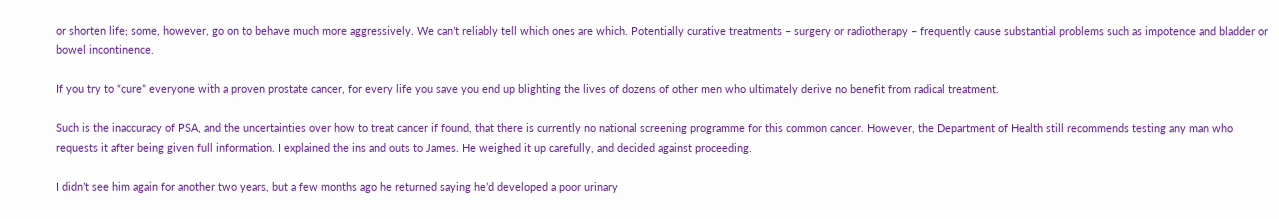or shorten life; some, however, go on to behave much more aggressively. We can’t reliably tell which ones are which. Potentially curative treatments – surgery or radiotherapy – frequently cause substantial problems such as impotence and bladder or bowel incontinence.

If you try to “cure” everyone with a proven prostate cancer, for every life you save you end up blighting the lives of dozens of other men who ultimately derive no benefit from radical treatment.

Such is the inaccuracy of PSA, and the uncertainties over how to treat cancer if found, that there is currently no national screening programme for this common cancer. However, the Department of Health still recommends testing any man who requests it after being given full information. I explained the ins and outs to James. He weighed it up carefully, and decided against proceeding.

I didn’t see him again for another two years, but a few months ago he returned saying he’d developed a poor urinary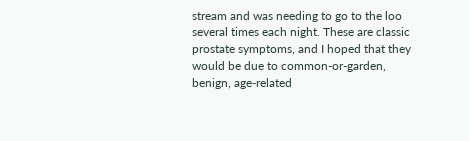stream and was needing to go to the loo several times each night. These are classic prostate symptoms, and I hoped that they would be due to common-or-garden, benign, age-related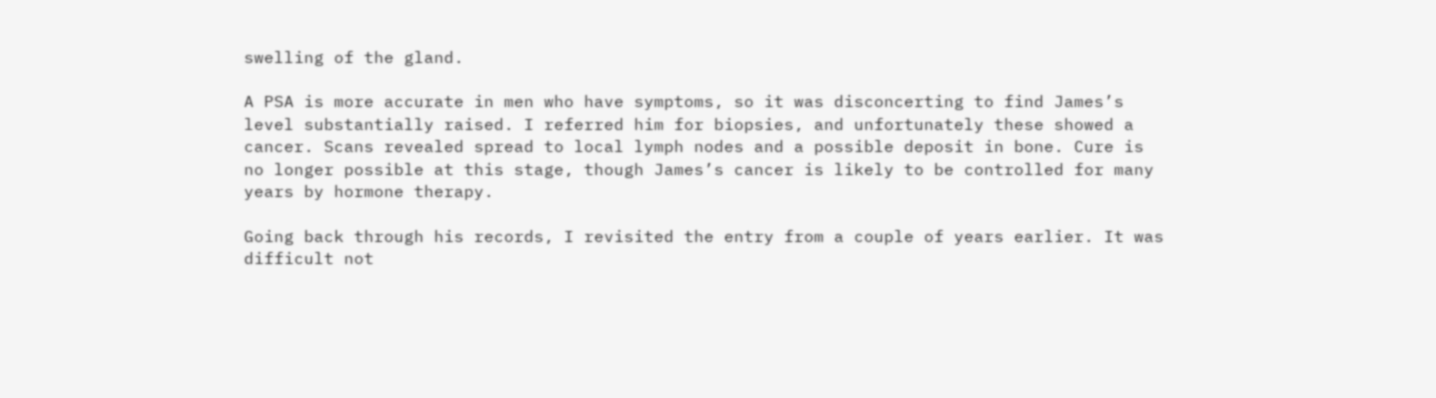swelling of the gland.

A PSA is more accurate in men who have symptoms, so it was disconcerting to find James’s level substantially raised. I referred him for biopsies, and unfortunately these showed a cancer. Scans revealed spread to local lymph nodes and a possible deposit in bone. Cure is no longer possible at this stage, though James’s cancer is likely to be controlled for many years by hormone therapy.

Going back through his records, I revisited the entry from a couple of years earlier. It was difficult not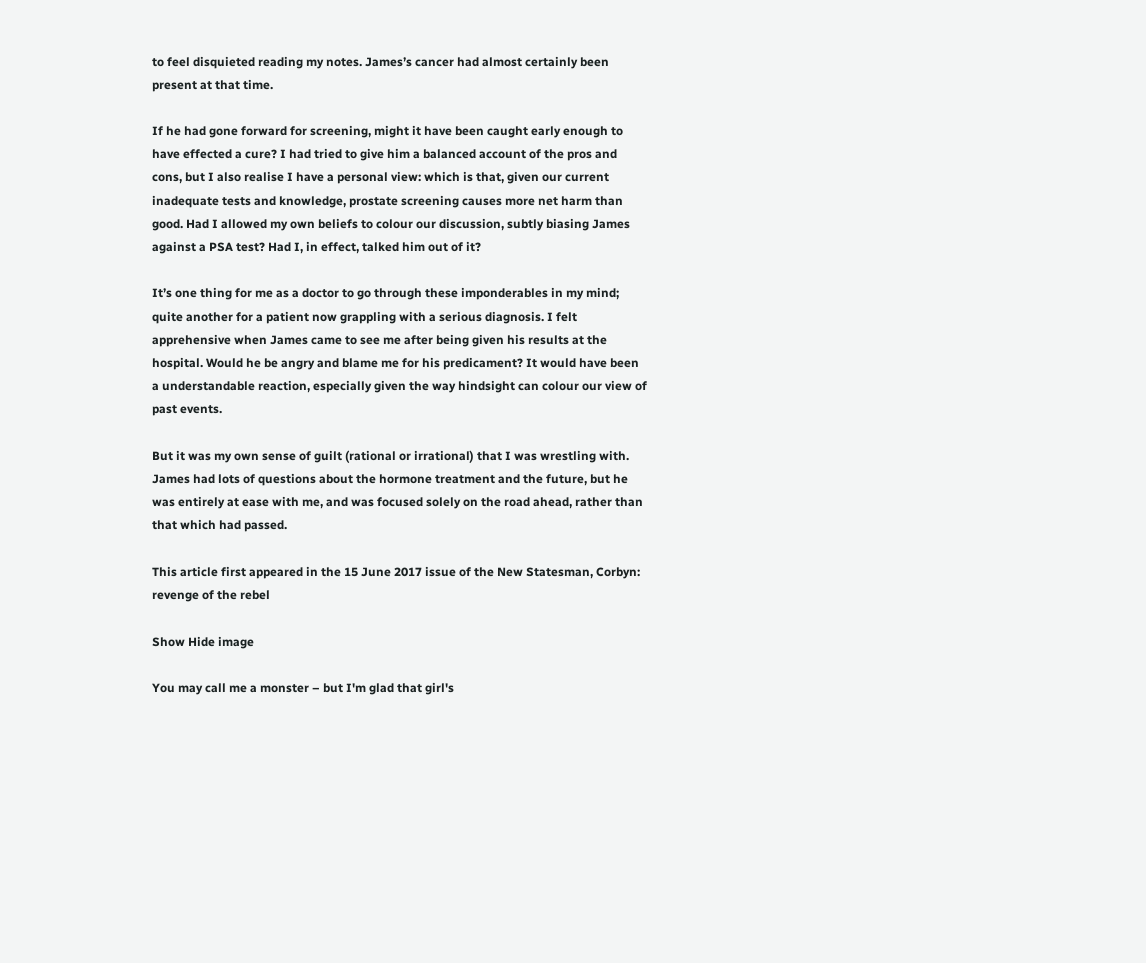to feel disquieted reading my notes. James’s cancer had almost certainly been present at that time.

If he had gone forward for screening, might it have been caught early enough to have effected a cure? I had tried to give him a balanced account of the pros and cons, but I also realise I have a personal view: which is that, given our current inadequate tests and knowledge, prostate screening causes more net harm than good. Had I allowed my own beliefs to colour our discussion, subtly biasing James against a PSA test? Had I, in effect, talked him out of it?

It’s one thing for me as a doctor to go through these imponderables in my mind; quite another for a patient now grappling with a serious diagnosis. I felt apprehensive when James came to see me after being given his results at the hospital. Would he be angry and blame me for his predicament? It would have been a understandable reaction, especially given the way hindsight can colour our view of past events.

But it was my own sense of guilt (rational or irrational) that I was wrestling with. James had lots of questions about the hormone treatment and the future, but he was entirely at ease with me, and was focused solely on the road ahead, rather than that which had passed.

This article first appeared in the 15 June 2017 issue of the New Statesman, Corbyn: revenge of the rebel

Show Hide image

You may call me a monster – but I'm glad that girl's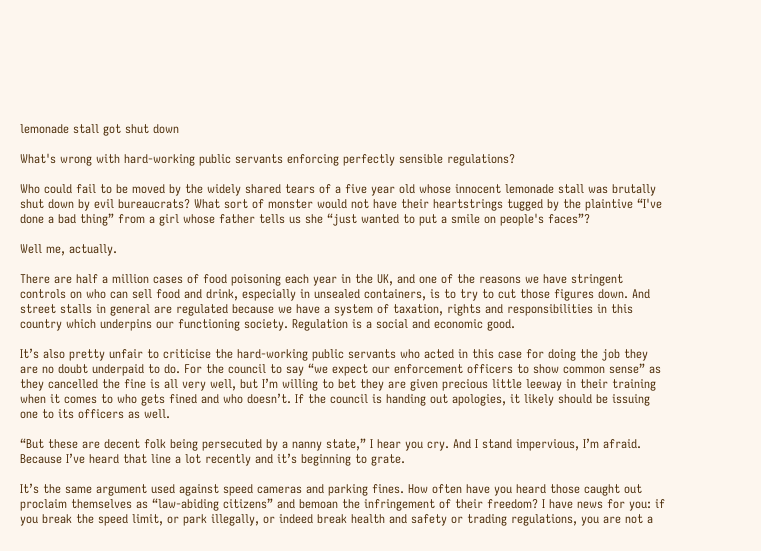lemonade stall got shut down

What's wrong with hard-working public servants enforcing perfectly sensible regulations?

Who could fail to be moved by the widely shared tears of a five year old whose innocent lemonade stall was brutally shut down by evil bureaucrats? What sort of monster would not have their heartstrings tugged by the plaintive “I've done a bad thing” from a girl whose father tells us she “just wanted to put a smile on people's faces”?

Well me, actually.

There are half a million cases of food poisoning each year in the UK, and one of the reasons we have stringent controls on who can sell food and drink, especially in unsealed containers, is to try to cut those figures down. And street stalls in general are regulated because we have a system of taxation, rights and responsibilities in this country which underpins our functioning society. Regulation is a social and economic good.

It’s also pretty unfair to criticise the hard-working public servants who acted in this case for doing the job they are no doubt underpaid to do. For the council to say “we expect our enforcement officers to show common sense” as they cancelled the fine is all very well, but I’m willing to bet they are given precious little leeway in their training when it comes to who gets fined and who doesn’t. If the council is handing out apologies, it likely should be issuing one to its officers as well.

“But these are decent folk being persecuted by a nanny state,” I hear you cry. And I stand impervious, I’m afraid. Because I’ve heard that line a lot recently and it’s beginning to grate.

It’s the same argument used against speed cameras and parking fines. How often have you heard those caught out proclaim themselves as “law-abiding citizens” and bemoan the infringement of their freedom? I have news for you: if you break the speed limit, or park illegally, or indeed break health and safety or trading regulations, you are not a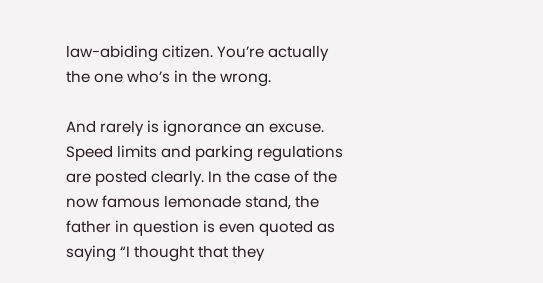law-abiding citizen. You’re actually the one who’s in the wrong.

And rarely is ignorance an excuse. Speed limits and parking regulations are posted clearly. In the case of the now famous lemonade stand, the father in question is even quoted as saying “I thought that they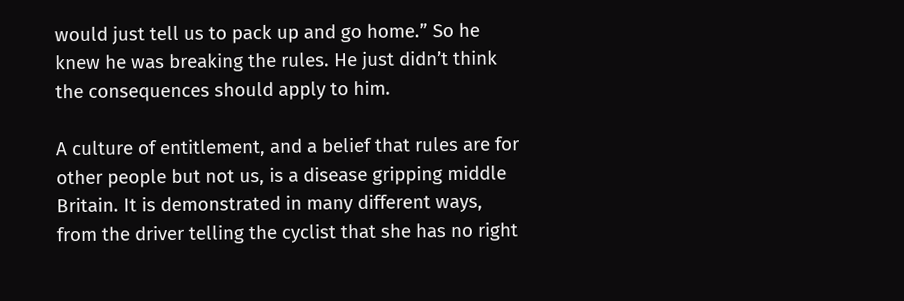would just tell us to pack up and go home.” So he knew he was breaking the rules. He just didn’t think the consequences should apply to him.

A culture of entitlement, and a belief that rules are for other people but not us, is a disease gripping middle Britain. It is demonstrated in many different ways, from the driver telling the cyclist that she has no right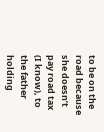to be on the road because she doesn’t pay road tax (I know), to the father holding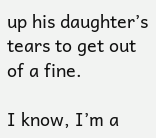up his daughter’s tears to get out of a fine.

I know, I’m a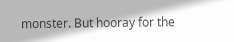monster. But hooray for the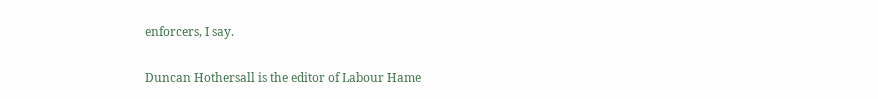enforcers, I say.

Duncan Hothersall is the editor of Labour Hame